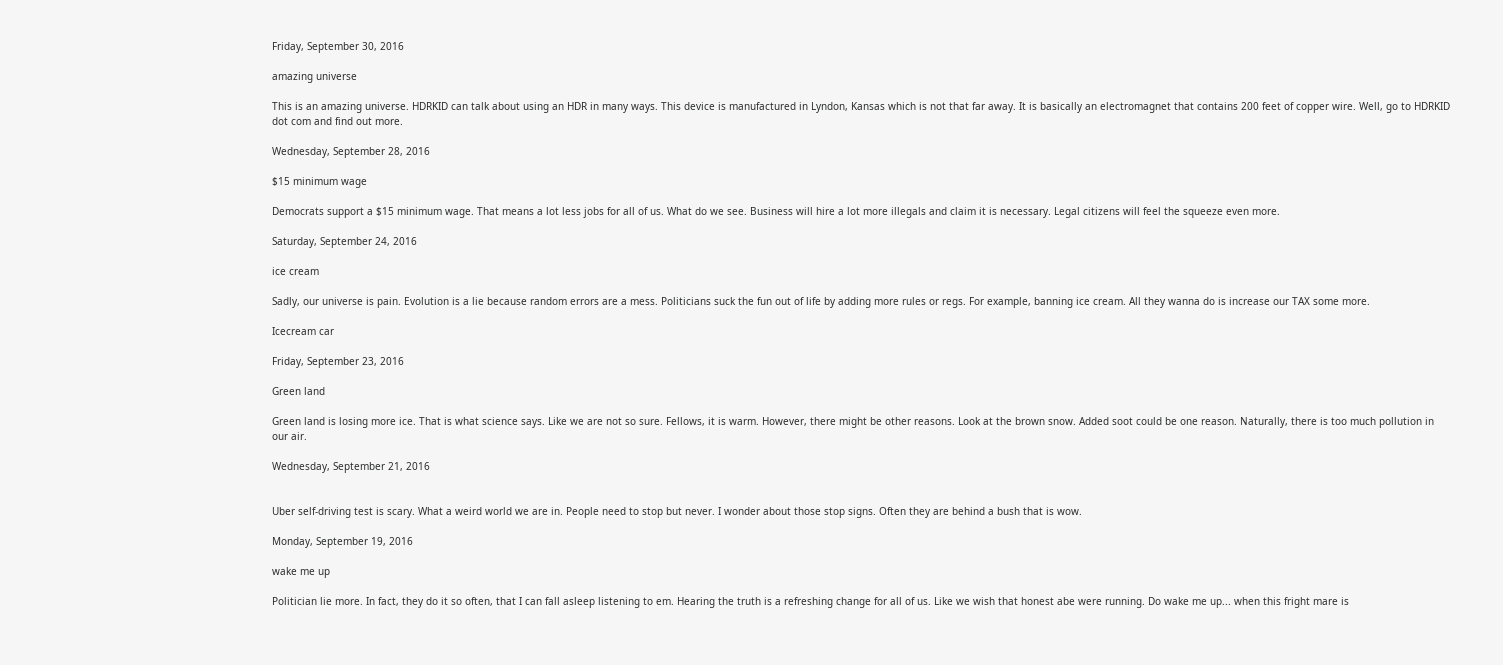Friday, September 30, 2016

amazing universe

This is an amazing universe. HDRKID can talk about using an HDR in many ways. This device is manufactured in Lyndon, Kansas which is not that far away. It is basically an electromagnet that contains 200 feet of copper wire. Well, go to HDRKID dot com and find out more.

Wednesday, September 28, 2016

$15 minimum wage

Democrats support a $15 minimum wage. That means a lot less jobs for all of us. What do we see. Business will hire a lot more illegals and claim it is necessary. Legal citizens will feel the squeeze even more.

Saturday, September 24, 2016

ice cream

Sadly, our universe is pain. Evolution is a lie because random errors are a mess. Politicians suck the fun out of life by adding more rules or regs. For example, banning ice cream. All they wanna do is increase our TAX some more.

Icecream car

Friday, September 23, 2016

Green land

Green land is losing more ice. That is what science says. Like we are not so sure. Fellows, it is warm. However, there might be other reasons. Look at the brown snow. Added soot could be one reason. Naturally, there is too much pollution in our air.

Wednesday, September 21, 2016


Uber self-driving test is scary. What a weird world we are in. People need to stop but never. I wonder about those stop signs. Often they are behind a bush that is wow.

Monday, September 19, 2016

wake me up

Politician lie more. In fact, they do it so often, that I can fall asleep listening to em. Hearing the truth is a refreshing change for all of us. Like we wish that honest abe were running. Do wake me up... when this fright mare is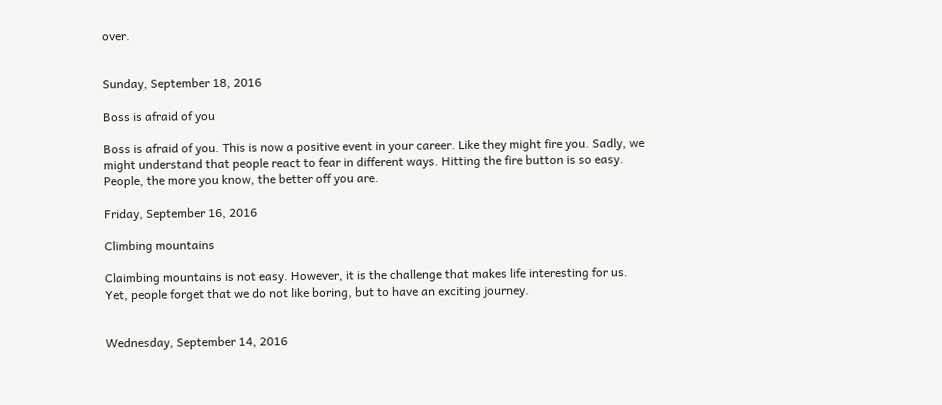over.


Sunday, September 18, 2016

Boss is afraid of you

Boss is afraid of you. This is now a positive event in your career. Like they might fire you. Sadly, we might understand that people react to fear in different ways. Hitting the fire button is so easy. People, the more you know, the better off you are.

Friday, September 16, 2016

Climbing mountains

Claimbing mountains is not easy. However, it is the challenge that makes life interesting for us. Yet, people forget that we do not like boring, but to have an exciting journey.


Wednesday, September 14, 2016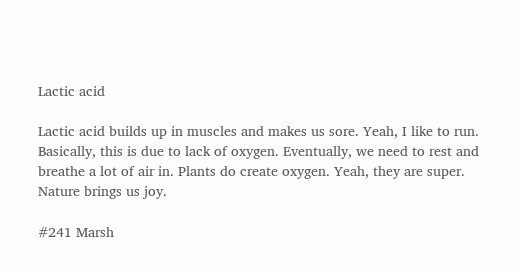Lactic acid

Lactic acid builds up in muscles and makes us sore. Yeah, I like to run. Basically, this is due to lack of oxygen. Eventually, we need to rest and breathe a lot of air in. Plants do create oxygen. Yeah, they are super. Nature brings us joy.

#241 Marsh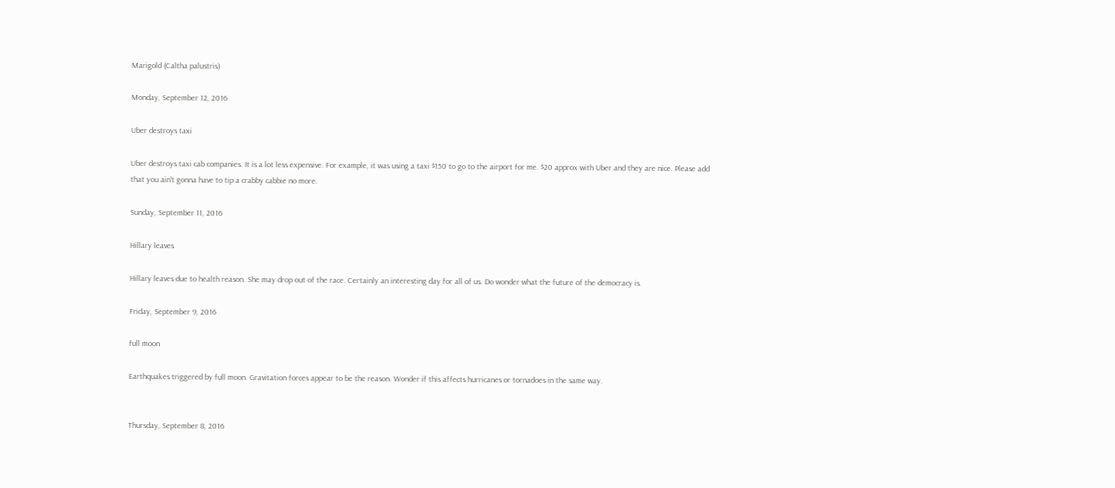Marigold (Caltha palustris)

Monday, September 12, 2016

Uber destroys taxi

Uber destroys taxi cab companies. It is a lot less expensive. For example, it was using a taxi $150 to go to the airport for me. $20 approx with Uber and they are nice. Please add that you ain't gonna have to tip a crabby cabbie no more.

Sunday, September 11, 2016

Hillary leaves

Hillary leaves due to health reason. She may drop out of the race. Certainly an interesting day for all of us. Do wonder what the future of the democracy is.

Friday, September 9, 2016

full moon

Earthquakes triggered by full moon. Gravitation forces appear to be the reason. Wonder if this affects hurricanes or tornadoes in the same way.


Thursday, September 8, 2016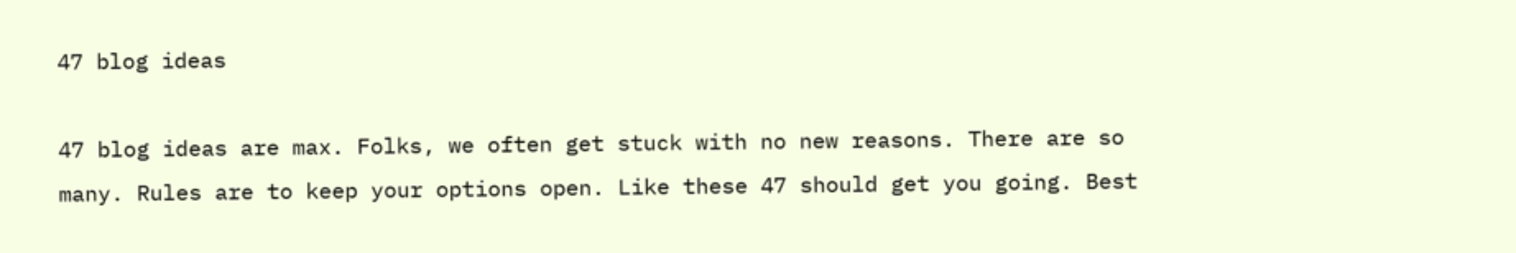47 blog ideas

47 blog ideas are max. Folks, we often get stuck with no new reasons. There are so many. Rules are to keep your options open. Like these 47 should get you going. Best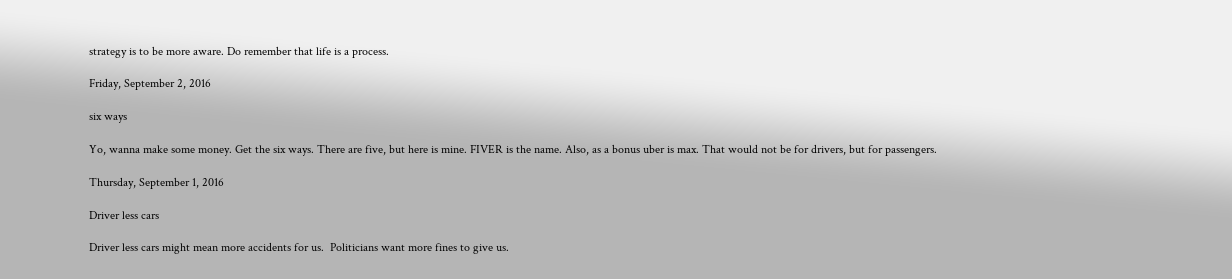strategy is to be more aware. Do remember that life is a process.

Friday, September 2, 2016

six ways

Yo, wanna make some money. Get the six ways. There are five, but here is mine. FIVER is the name. Also, as a bonus uber is max. That would not be for drivers, but for passengers.

Thursday, September 1, 2016

Driver less cars

Driver less cars might mean more accidents for us.  Politicians want more fines to give us.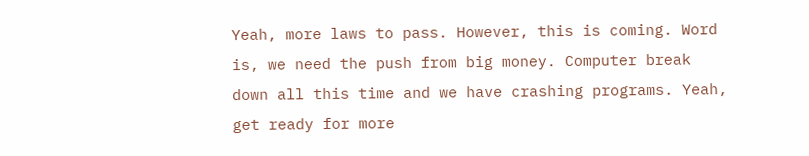Yeah, more laws to pass. However, this is coming. Word is, we need the push from big money. Computer break down all this time and we have crashing programs. Yeah, get ready for more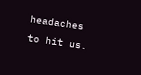headaches to hit us.